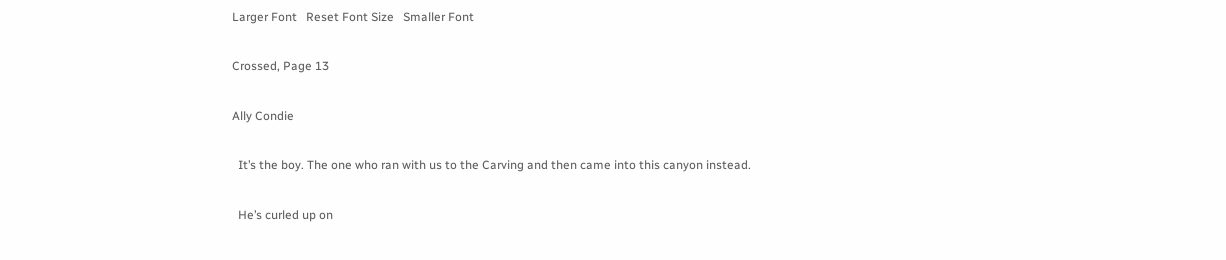Larger Font   Reset Font Size   Smaller Font

Crossed, Page 13

Ally Condie

  It’s the boy. The one who ran with us to the Carving and then came into this canyon instead.

  He’s curled up on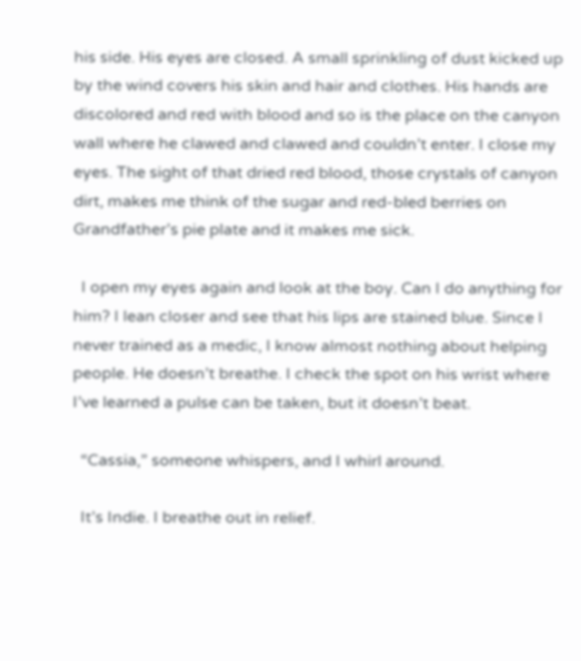his side. His eyes are closed. A small sprinkling of dust kicked up by the wind covers his skin and hair and clothes. His hands are discolored and red with blood and so is the place on the canyon wall where he clawed and clawed and couldn’t enter. I close my eyes. The sight of that dried red blood, those crystals of canyon dirt, makes me think of the sugar and red-bled berries on Grandfather’s pie plate and it makes me sick.

  I open my eyes again and look at the boy. Can I do anything for him? I lean closer and see that his lips are stained blue. Since I never trained as a medic, I know almost nothing about helping people. He doesn’t breathe. I check the spot on his wrist where I’ve learned a pulse can be taken, but it doesn’t beat.

  “Cassia,” someone whispers, and I whirl around.

  It’s Indie. I breathe out in relief.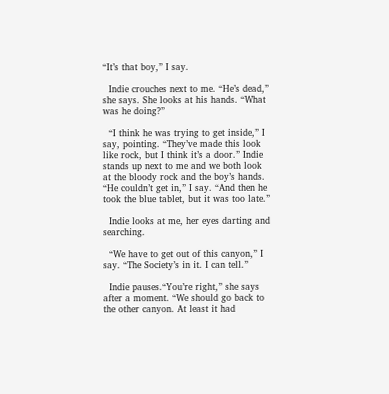“It’s that boy,” I say.

  Indie crouches next to me. “He’s dead,” she says. She looks at his hands. “What was he doing?”

  “I think he was trying to get inside,” I say, pointing. “They’ve made this look like rock, but I think it’s a door.” Indie stands up next to me and we both look at the bloody rock and the boy’s hands. “He couldn’t get in,” I say. “And then he took the blue tablet, but it was too late.”

  Indie looks at me, her eyes darting and searching.

  “We have to get out of this canyon,” I say. “The Society’s in it. I can tell.”

  Indie pauses.“You’re right,” she says after a moment. “We should go back to the other canyon. At least it had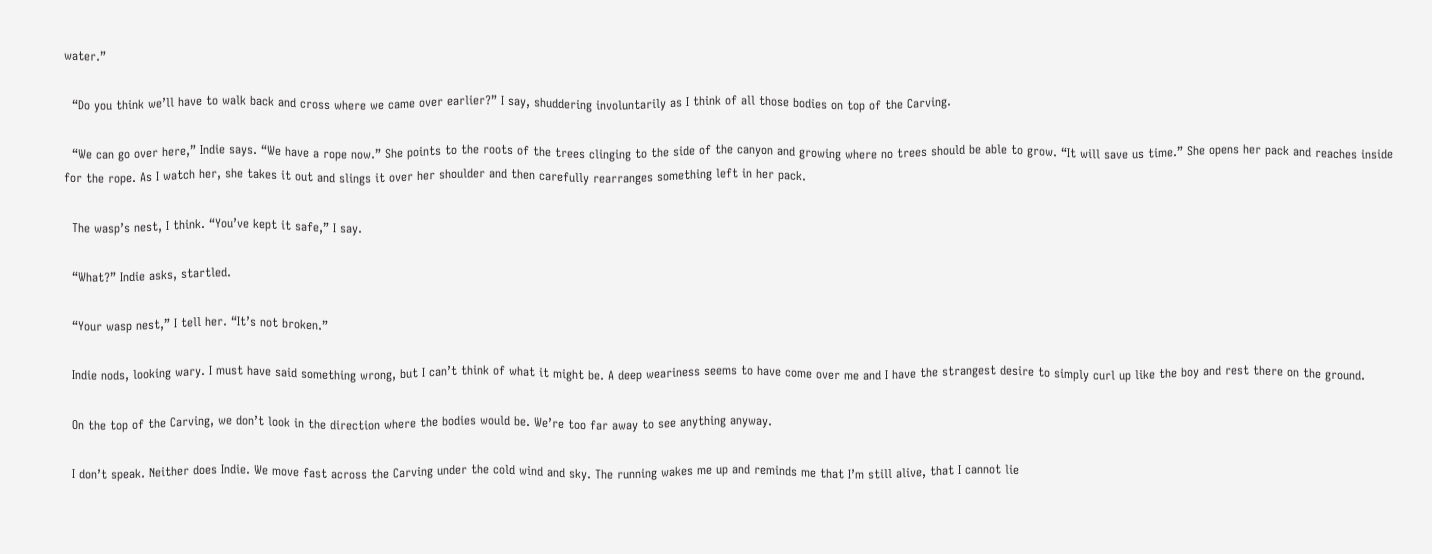water.”

  “Do you think we’ll have to walk back and cross where we came over earlier?” I say, shuddering involuntarily as I think of all those bodies on top of the Carving.

  “We can go over here,” Indie says. “We have a rope now.” She points to the roots of the trees clinging to the side of the canyon and growing where no trees should be able to grow. “It will save us time.” She opens her pack and reaches inside for the rope. As I watch her, she takes it out and slings it over her shoulder and then carefully rearranges something left in her pack.

  The wasp’s nest, I think. “You’ve kept it safe,” I say.

  “What?” Indie asks, startled.

  “Your wasp nest,” I tell her. “It’s not broken.”

  Indie nods, looking wary. I must have said something wrong, but I can’t think of what it might be. A deep weariness seems to have come over me and I have the strangest desire to simply curl up like the boy and rest there on the ground.

  On the top of the Carving, we don’t look in the direction where the bodies would be. We’re too far away to see anything anyway.

  I don’t speak. Neither does Indie. We move fast across the Carving under the cold wind and sky. The running wakes me up and reminds me that I’m still alive, that I cannot lie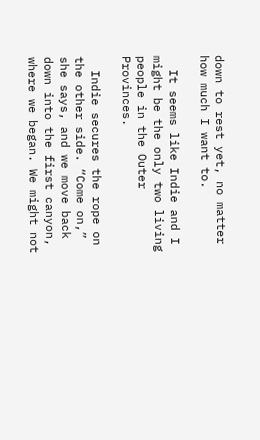down to rest yet, no matter how much I want to.

  It seems like Indie and I might be the only two living people in the Outer Provinces.

  Indie secures the rope on the other side. “Come on,” she says, and we move back down into the first canyon, where we began. We might not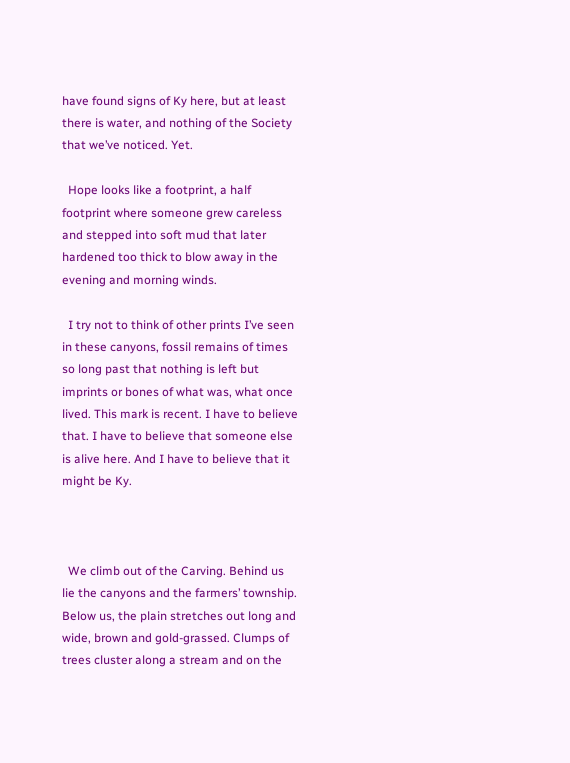have found signs of Ky here, but at least there is water, and nothing of the Society that we’ve noticed. Yet.

  Hope looks like a footprint, a half footprint where someone grew careless and stepped into soft mud that later hardened too thick to blow away in the evening and morning winds.

  I try not to think of other prints I’ve seen in these canyons, fossil remains of times so long past that nothing is left but imprints or bones of what was, what once lived. This mark is recent. I have to believe that. I have to believe that someone else is alive here. And I have to believe that it might be Ky.



  We climb out of the Carving. Behind us lie the canyons and the farmers’ township. Below us, the plain stretches out long and wide, brown and gold-grassed. Clumps of trees cluster along a stream and on the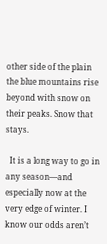other side of the plain the blue mountains rise beyond with snow on their peaks. Snow that stays.

  It is a long way to go in any season—and especially now at the very edge of winter. I know our odds aren’t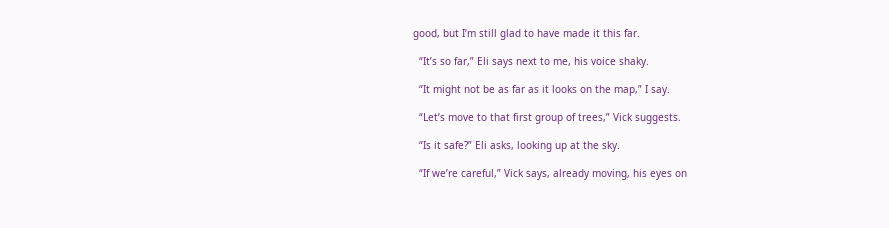good, but I’m still glad to have made it this far.

  “It’s so far,” Eli says next to me, his voice shaky.

  “It might not be as far as it looks on the map,” I say.

  “Let’s move to that first group of trees,” Vick suggests.

  “Is it safe?” Eli asks, looking up at the sky.

  “If we’re careful,” Vick says, already moving, his eyes on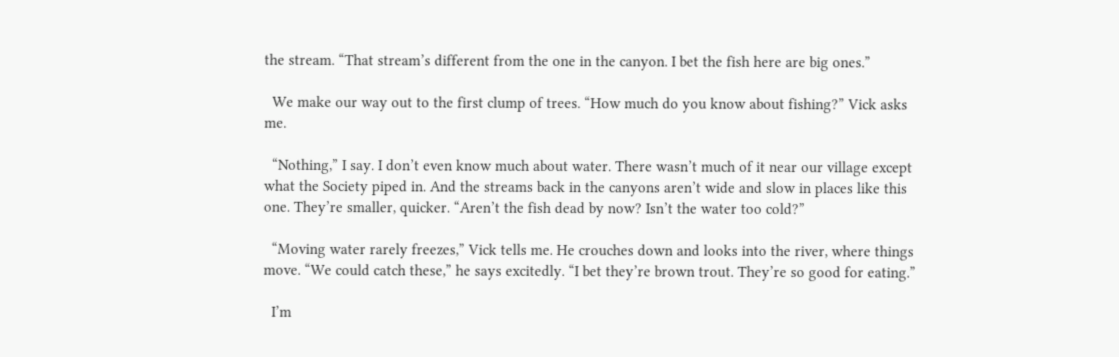the stream. “That stream’s different from the one in the canyon. I bet the fish here are big ones.”

  We make our way out to the first clump of trees. “How much do you know about fishing?” Vick asks me.

  “Nothing,” I say. I don’t even know much about water. There wasn’t much of it near our village except what the Society piped in. And the streams back in the canyons aren’t wide and slow in places like this one. They’re smaller, quicker. “Aren’t the fish dead by now? Isn’t the water too cold?”

  “Moving water rarely freezes,” Vick tells me. He crouches down and looks into the river, where things move. “We could catch these,” he says excitedly. “I bet they’re brown trout. They’re so good for eating.”

  I’m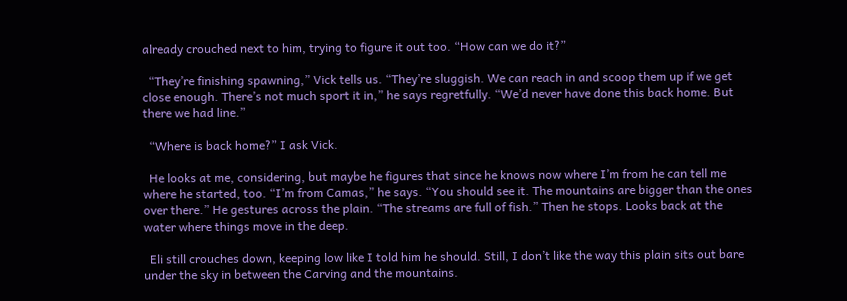already crouched next to him, trying to figure it out too. “How can we do it?”

  “They’re finishing spawning,” Vick tells us. “They’re sluggish. We can reach in and scoop them up if we get close enough. There’s not much sport it in,” he says regretfully. “We’d never have done this back home. But there we had line.”

  “Where is back home?” I ask Vick.

  He looks at me, considering, but maybe he figures that since he knows now where I’m from he can tell me where he started, too. “I’m from Camas,” he says. “You should see it. The mountains are bigger than the ones over there.” He gestures across the plain. “The streams are full of fish.” Then he stops. Looks back at the water where things move in the deep.

  Eli still crouches down, keeping low like I told him he should. Still, I don’t like the way this plain sits out bare under the sky in between the Carving and the mountains.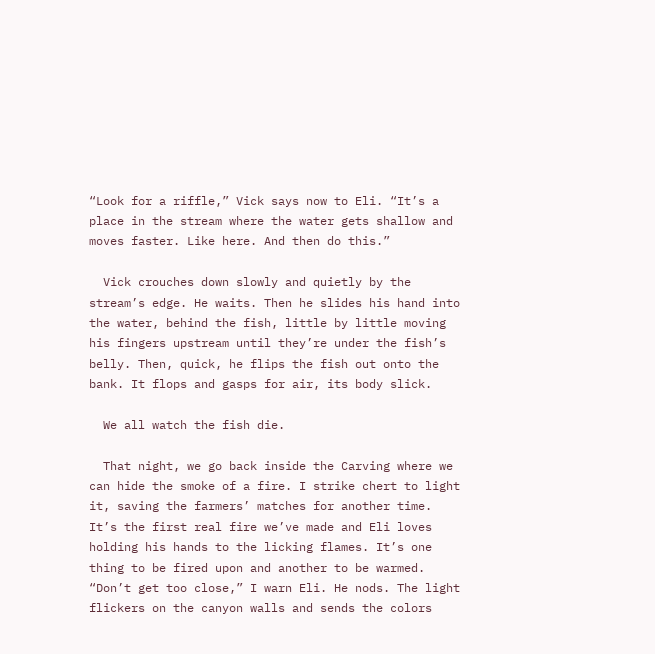“Look for a riffle,” Vick says now to Eli. “It’s a place in the stream where the water gets shallow and moves faster. Like here. And then do this.”

  Vick crouches down slowly and quietly by the stream’s edge. He waits. Then he slides his hand into the water, behind the fish, little by little moving his fingers upstream until they’re under the fish’s belly. Then, quick, he flips the fish out onto the bank. It flops and gasps for air, its body slick.

  We all watch the fish die.

  That night, we go back inside the Carving where we can hide the smoke of a fire. I strike chert to light it, saving the farmers’ matches for another time. It’s the first real fire we’ve made and Eli loves holding his hands to the licking flames. It’s one thing to be fired upon and another to be warmed. “Don’t get too close,” I warn Eli. He nods. The light flickers on the canyon walls and sends the colors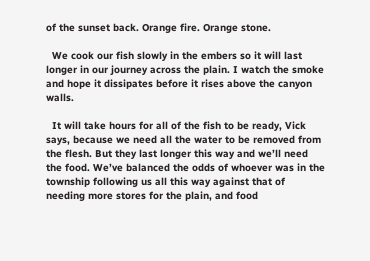of the sunset back. Orange fire. Orange stone.

  We cook our fish slowly in the embers so it will last longer in our journey across the plain. I watch the smoke and hope it dissipates before it rises above the canyon walls.

  It will take hours for all of the fish to be ready, Vick says, because we need all the water to be removed from the flesh. But they last longer this way and we’ll need the food. We’ve balanced the odds of whoever was in the township following us all this way against that of needing more stores for the plain, and food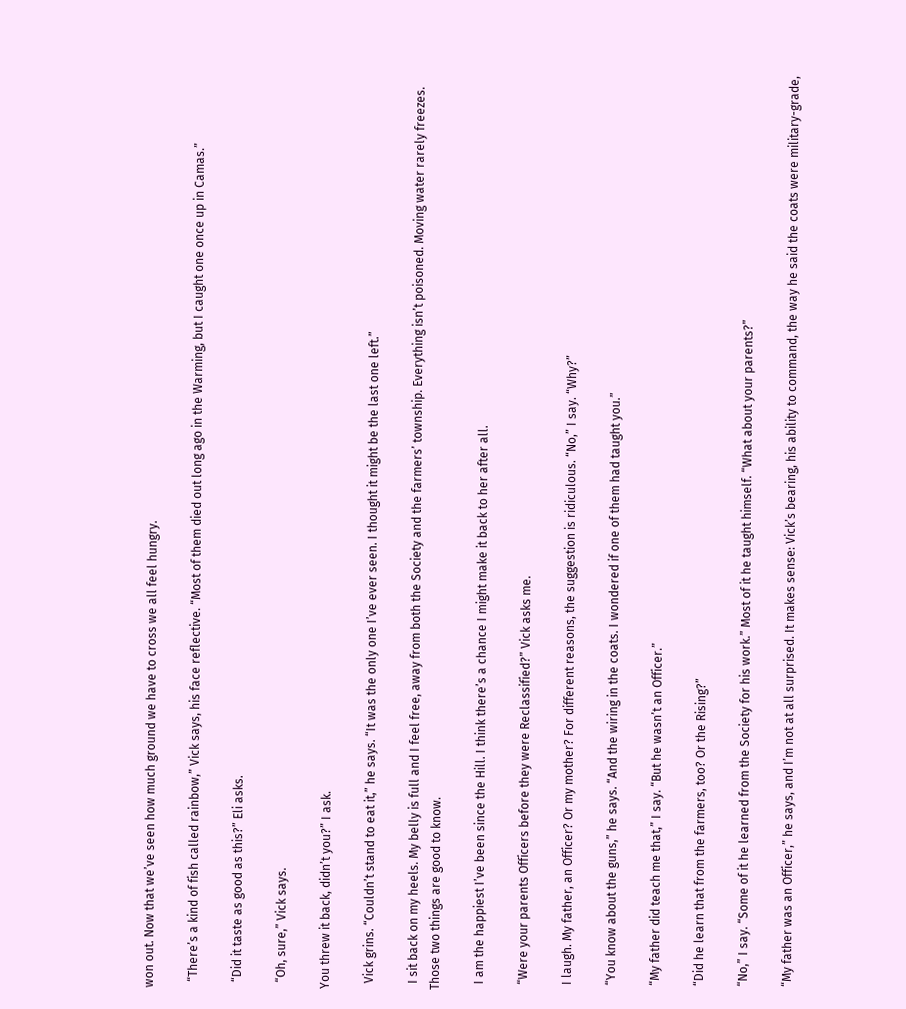won out. Now that we’ve seen how much ground we have to cross we all feel hungry.

  “There’s a kind of fish called rainbow,” Vick says, his face reflective. “Most of them died out long ago in the Warming, but I caught one once up in Camas.”

  “Did it taste as good as this?” Eli asks.

  “Oh, sure,” Vick says.

You threw it back, didn’t you?” I ask.

  Vick grins. “Couldn’t stand to eat it,” he says. “It was the only one I’ve ever seen. I thought it might be the last one left.”

  I sit back on my heels. My belly is full and I feel free, away from both the Society and the farmers’ township. Everything isn’t poisoned. Moving water rarely freezes. Those two things are good to know.

  I am the happiest I’ve been since the Hill. I think there’s a chance I might make it back to her after all.

  “Were your parents Officers before they were Reclassified?” Vick asks me.

  I laugh. My father, an Officer? Or my mother? For different reasons, the suggestion is ridiculous. “No,” I say. “Why?”

  “You know about the guns,” he says. “And the wiring in the coats. I wondered if one of them had taught you.”

  “My father did teach me that,” I say. “But he wasn’t an Officer.”

  “Did he learn that from the farmers, too? Or the Rising?”

  “No,” I say. “Some of it he learned from the Society for his work.” Most of it he taught himself. “What about your parents?”

  “My father was an Officer,” he says, and I’m not at all surprised. It makes sense: Vick’s bearing, his ability to command, the way he said the coats were military-grade,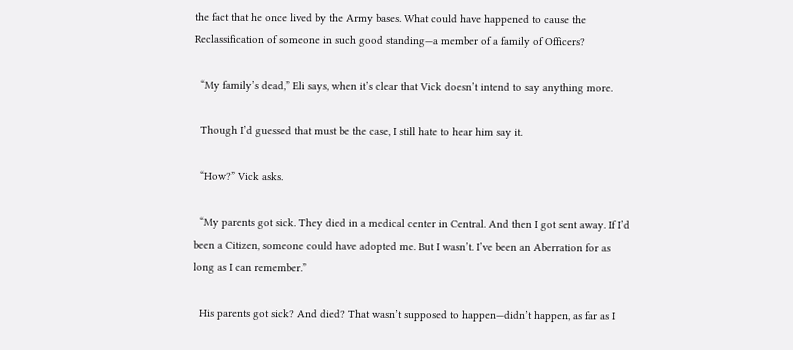the fact that he once lived by the Army bases. What could have happened to cause the Reclassification of someone in such good standing—a member of a family of Officers?

  “My family’s dead,” Eli says, when it’s clear that Vick doesn’t intend to say anything more.

  Though I’d guessed that must be the case, I still hate to hear him say it.

  “How?” Vick asks.

  “My parents got sick. They died in a medical center in Central. And then I got sent away. If I’d been a Citizen, someone could have adopted me. But I wasn’t. I’ve been an Aberration for as long as I can remember.”

  His parents got sick? And died? That wasn’t supposed to happen—didn’t happen, as far as I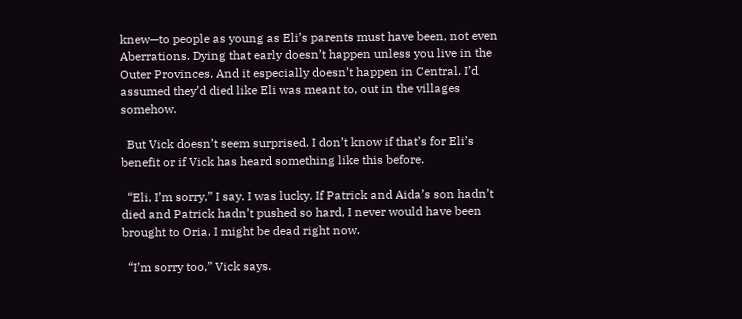knew—to people as young as Eli’s parents must have been, not even Aberrations. Dying that early doesn’t happen unless you live in the Outer Provinces. And it especially doesn’t happen in Central. I’d assumed they’d died like Eli was meant to, out in the villages somehow.

  But Vick doesn’t seem surprised. I don’t know if that’s for Eli’s benefit or if Vick has heard something like this before.

  “Eli, I’m sorry,” I say. I was lucky. If Patrick and Aida’s son hadn’t died and Patrick hadn’t pushed so hard, I never would have been brought to Oria. I might be dead right now.

  “I’m sorry too,” Vick says.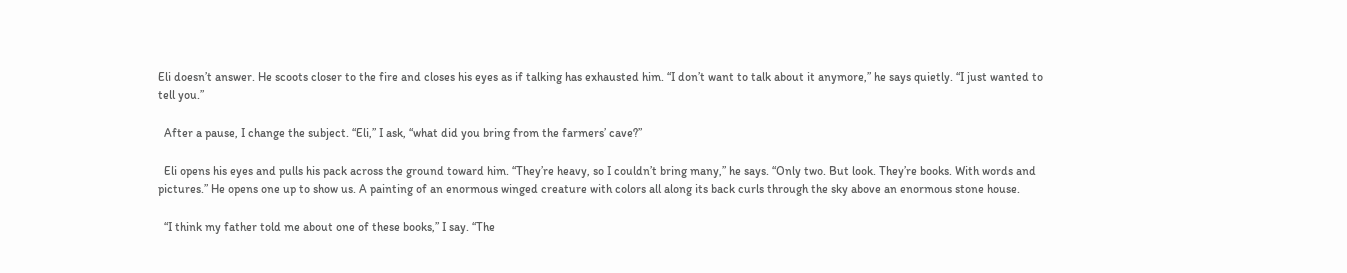Eli doesn’t answer. He scoots closer to the fire and closes his eyes as if talking has exhausted him. “I don’t want to talk about it anymore,” he says quietly. “I just wanted to tell you.”

  After a pause, I change the subject. “Eli,” I ask, “what did you bring from the farmers’ cave?”

  Eli opens his eyes and pulls his pack across the ground toward him. “They’re heavy, so I couldn’t bring many,” he says. “Only two. But look. They’re books. With words and pictures.” He opens one up to show us. A painting of an enormous winged creature with colors all along its back curls through the sky above an enormous stone house.

  “I think my father told me about one of these books,” I say. “The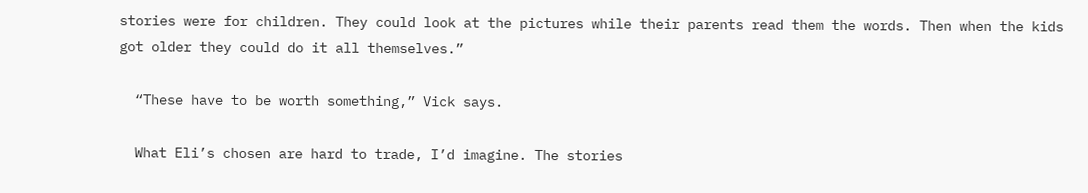stories were for children. They could look at the pictures while their parents read them the words. Then when the kids got older they could do it all themselves.”

  “These have to be worth something,” Vick says.

  What Eli’s chosen are hard to trade, I’d imagine. The stories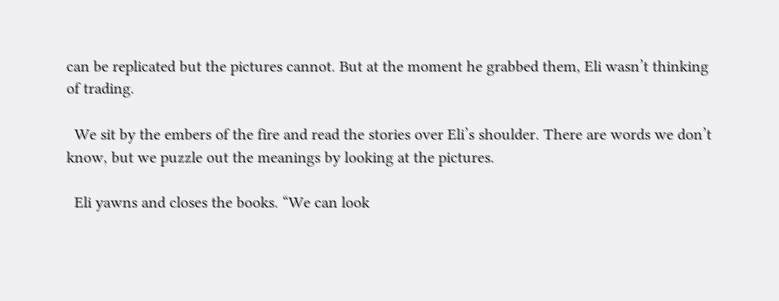can be replicated but the pictures cannot. But at the moment he grabbed them, Eli wasn’t thinking of trading.

  We sit by the embers of the fire and read the stories over Eli’s shoulder. There are words we don’t know, but we puzzle out the meanings by looking at the pictures.

  Eli yawns and closes the books. “We can look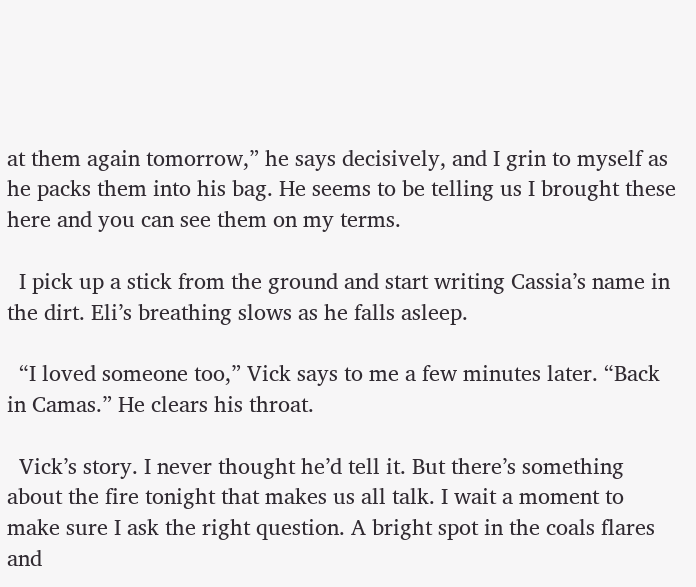at them again tomorrow,” he says decisively, and I grin to myself as he packs them into his bag. He seems to be telling us I brought these here and you can see them on my terms.

  I pick up a stick from the ground and start writing Cassia’s name in the dirt. Eli’s breathing slows as he falls asleep.

  “I loved someone too,” Vick says to me a few minutes later. “Back in Camas.” He clears his throat.

  Vick’s story. I never thought he’d tell it. But there’s something about the fire tonight that makes us all talk. I wait a moment to make sure I ask the right question. A bright spot in the coals flares and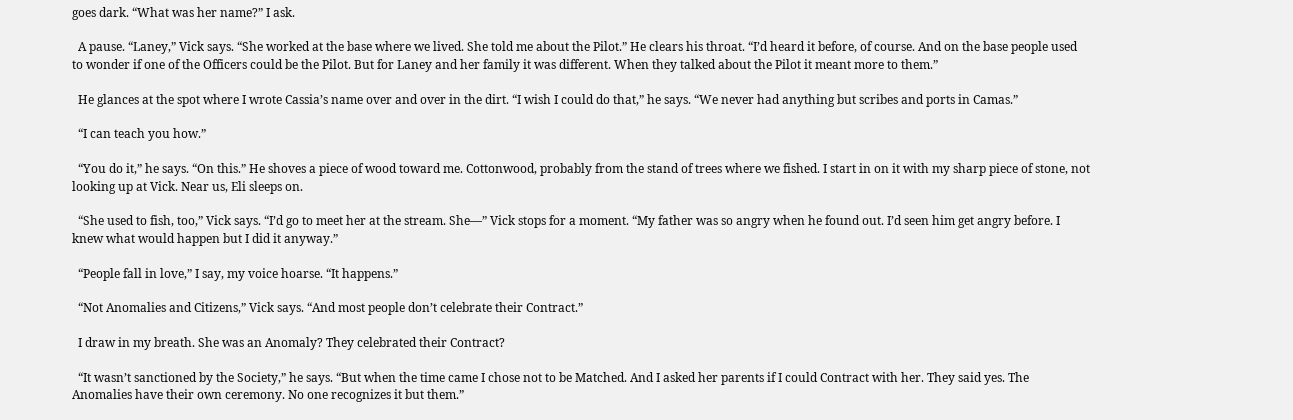goes dark. “What was her name?” I ask.

  A pause. “Laney,” Vick says. “She worked at the base where we lived. She told me about the Pilot.” He clears his throat. “I’d heard it before, of course. And on the base people used to wonder if one of the Officers could be the Pilot. But for Laney and her family it was different. When they talked about the Pilot it meant more to them.”

  He glances at the spot where I wrote Cassia’s name over and over in the dirt. “I wish I could do that,” he says. “We never had anything but scribes and ports in Camas.”

  “I can teach you how.”

  “You do it,” he says. “On this.” He shoves a piece of wood toward me. Cottonwood, probably from the stand of trees where we fished. I start in on it with my sharp piece of stone, not looking up at Vick. Near us, Eli sleeps on.

  “She used to fish, too,” Vick says. “I’d go to meet her at the stream. She—” Vick stops for a moment. “My father was so angry when he found out. I’d seen him get angry before. I knew what would happen but I did it anyway.”

  “People fall in love,” I say, my voice hoarse. “It happens.”

  “Not Anomalies and Citizens,” Vick says. “And most people don’t celebrate their Contract.”

  I draw in my breath. She was an Anomaly? They celebrated their Contract?

  “It wasn’t sanctioned by the Society,” he says. “But when the time came I chose not to be Matched. And I asked her parents if I could Contract with her. They said yes. The Anomalies have their own ceremony. No one recognizes it but them.”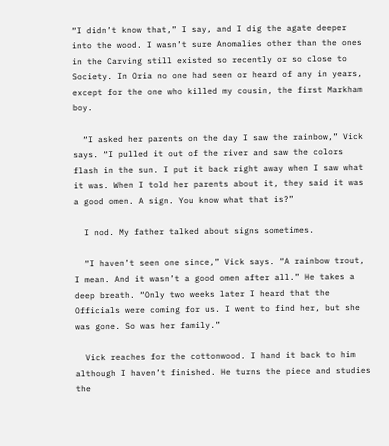“I didn’t know that,” I say, and I dig the agate deeper into the wood. I wasn’t sure Anomalies other than the ones in the Carving still existed so recently or so close to Society. In Oria no one had seen or heard of any in years, except for the one who killed my cousin, the first Markham boy.

  “I asked her parents on the day I saw the rainbow,” Vick says. “I pulled it out of the river and saw the colors flash in the sun. I put it back right away when I saw what it was. When I told her parents about it, they said it was a good omen. A sign. You know what that is?”

  I nod. My father talked about signs sometimes.

  “I haven’t seen one since,” Vick says. “A rainbow trout, I mean. And it wasn’t a good omen after all.” He takes a deep breath. “Only two weeks later I heard that the Officials were coming for us. I went to find her, but she was gone. So was her family.”

  Vick reaches for the cottonwood. I hand it back to him although I haven’t finished. He turns the piece and studies the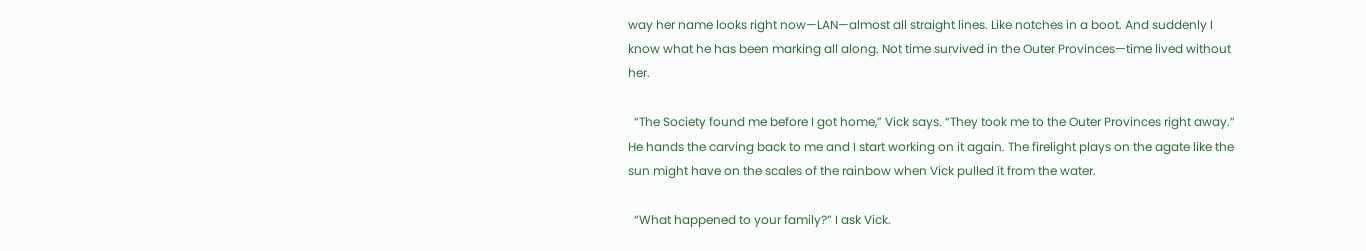way her name looks right now—LAN—almost all straight lines. Like notches in a boot. And suddenly I know what he has been marking all along. Not time survived in the Outer Provinces—time lived without her.

  “The Society found me before I got home,” Vick says. “They took me to the Outer Provinces right away.” He hands the carving back to me and I start working on it again. The firelight plays on the agate like the sun might have on the scales of the rainbow when Vick pulled it from the water.

  “What happened to your family?” I ask Vick.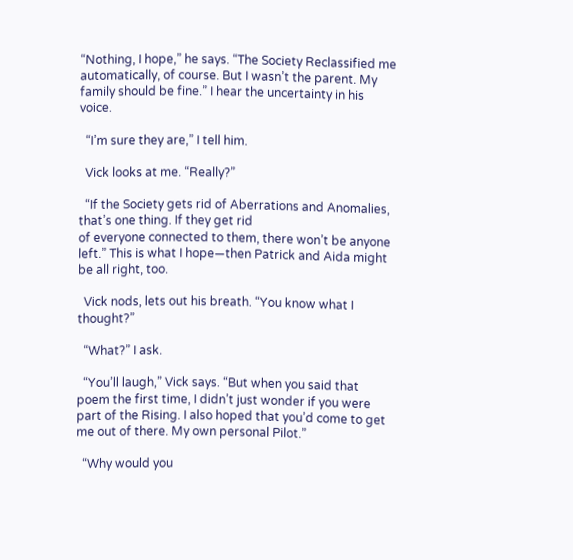“Nothing, I hope,” he says. “The Society Reclassified me automatically, of course. But I wasn’t the parent. My family should be fine.” I hear the uncertainty in his voice.

  “I’m sure they are,” I tell him.

  Vick looks at me. “Really?”

  “If the Society gets rid of Aberrations and Anomalies, that’s one thing. If they get rid
of everyone connected to them, there won’t be anyone left.” This is what I hope—then Patrick and Aida might be all right, too.

  Vick nods, lets out his breath. “You know what I thought?”

  “What?” I ask.

  “You’ll laugh,” Vick says. “But when you said that poem the first time, I didn’t just wonder if you were part of the Rising. I also hoped that you’d come to get me out of there. My own personal Pilot.”

  “Why would you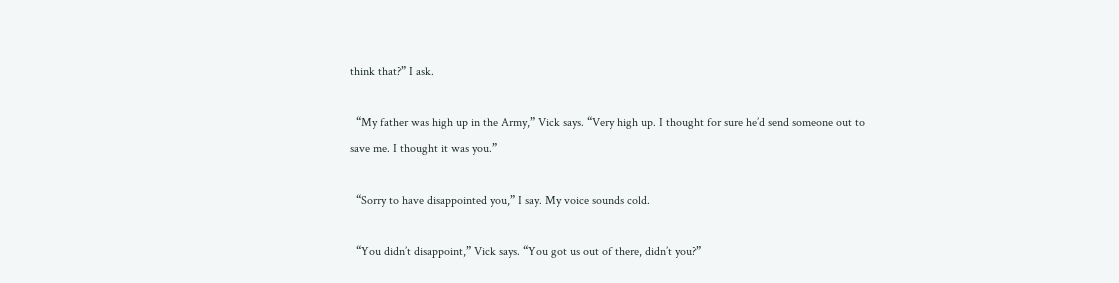think that?” I ask.

  “My father was high up in the Army,” Vick says. “Very high up. I thought for sure he’d send someone out to save me. I thought it was you.”

  “Sorry to have disappointed you,” I say. My voice sounds cold.

  “You didn’t disappoint,” Vick says. “You got us out of there, didn’t you?”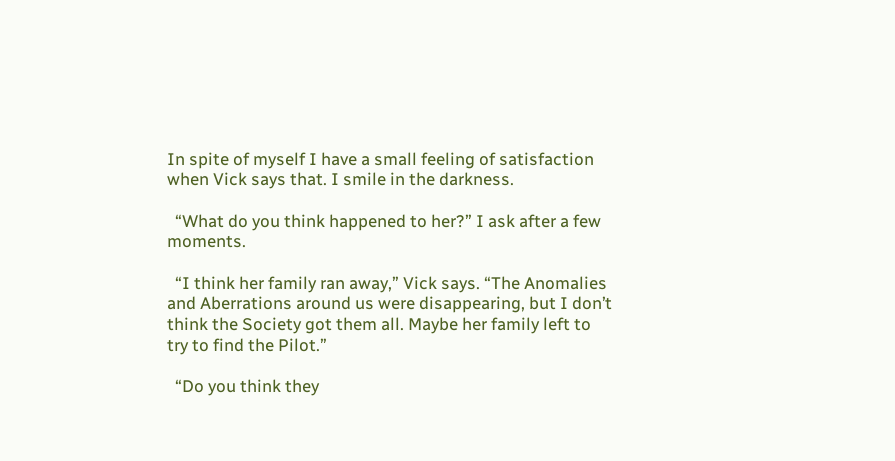In spite of myself I have a small feeling of satisfaction when Vick says that. I smile in the darkness.

  “What do you think happened to her?” I ask after a few moments.

  “I think her family ran away,” Vick says. “The Anomalies and Aberrations around us were disappearing, but I don’t think the Society got them all. Maybe her family left to try to find the Pilot.”

  “Do you think they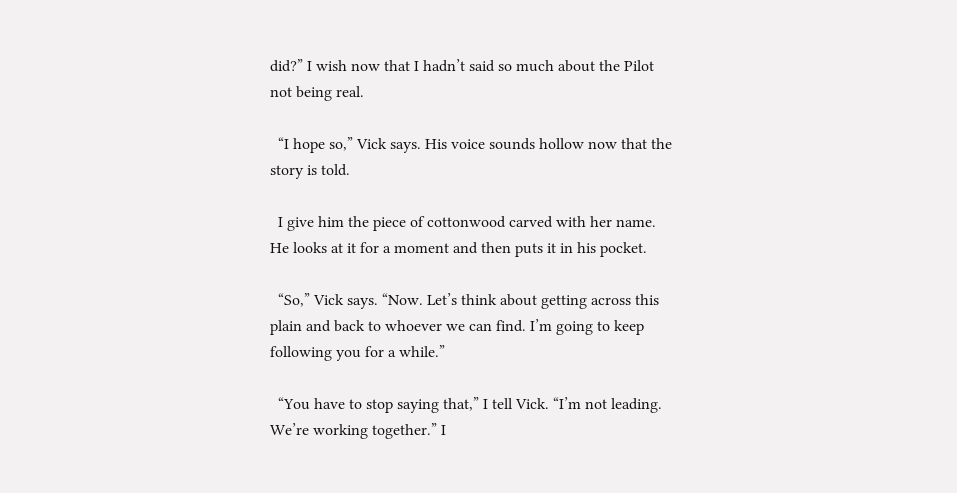did?” I wish now that I hadn’t said so much about the Pilot not being real.

  “I hope so,” Vick says. His voice sounds hollow now that the story is told.

  I give him the piece of cottonwood carved with her name. He looks at it for a moment and then puts it in his pocket.

  “So,” Vick says. “Now. Let’s think about getting across this plain and back to whoever we can find. I’m going to keep following you for a while.”

  “You have to stop saying that,” I tell Vick. “I’m not leading. We’re working together.” I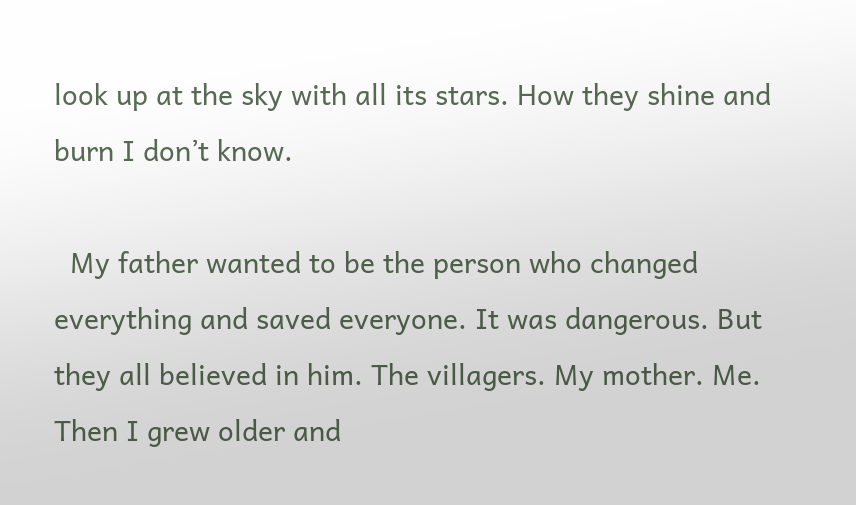look up at the sky with all its stars. How they shine and burn I don’t know.

  My father wanted to be the person who changed everything and saved everyone. It was dangerous. But they all believed in him. The villagers. My mother. Me. Then I grew older and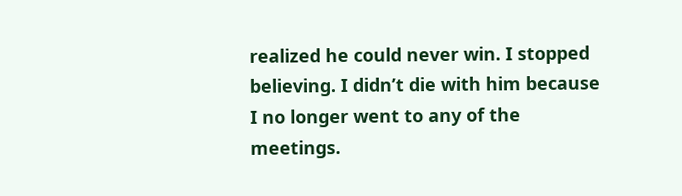realized he could never win. I stopped believing. I didn’t die with him because I no longer went to any of the meetings.